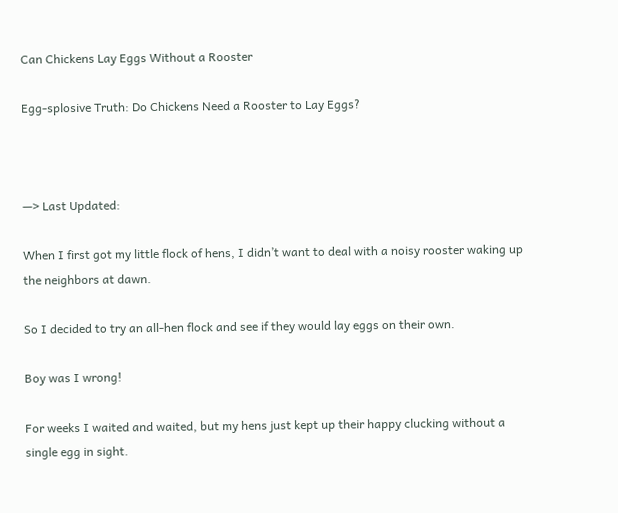Can Chickens Lay Eggs Without a Rooster

Egg-splosive Truth: Do Chickens Need a Rooster to Lay Eggs?



—> Last Updated:

When I first got my little flock of hens, I didn’t want to deal with a noisy rooster waking up the neighbors at dawn.

So I decided to try an all-hen flock and see if they would lay eggs on their own.

Boy was I wrong!

For weeks I waited and waited, but my hens just kept up their happy clucking without a single egg in sight.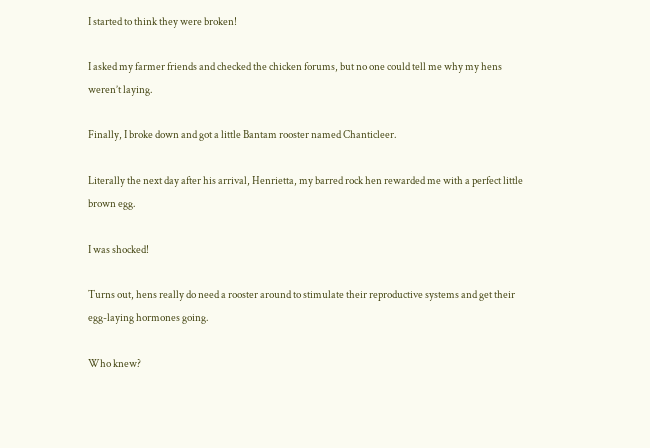I started to think they were broken!

I asked my farmer friends and checked the chicken forums, but no one could tell me why my hens weren’t laying.

Finally, I broke down and got a little Bantam rooster named Chanticleer.

Literally the next day after his arrival, Henrietta, my barred rock hen rewarded me with a perfect little brown egg.

I was shocked!

Turns out, hens really do need a rooster around to stimulate their reproductive systems and get their egg-laying hormones going.

Who knew?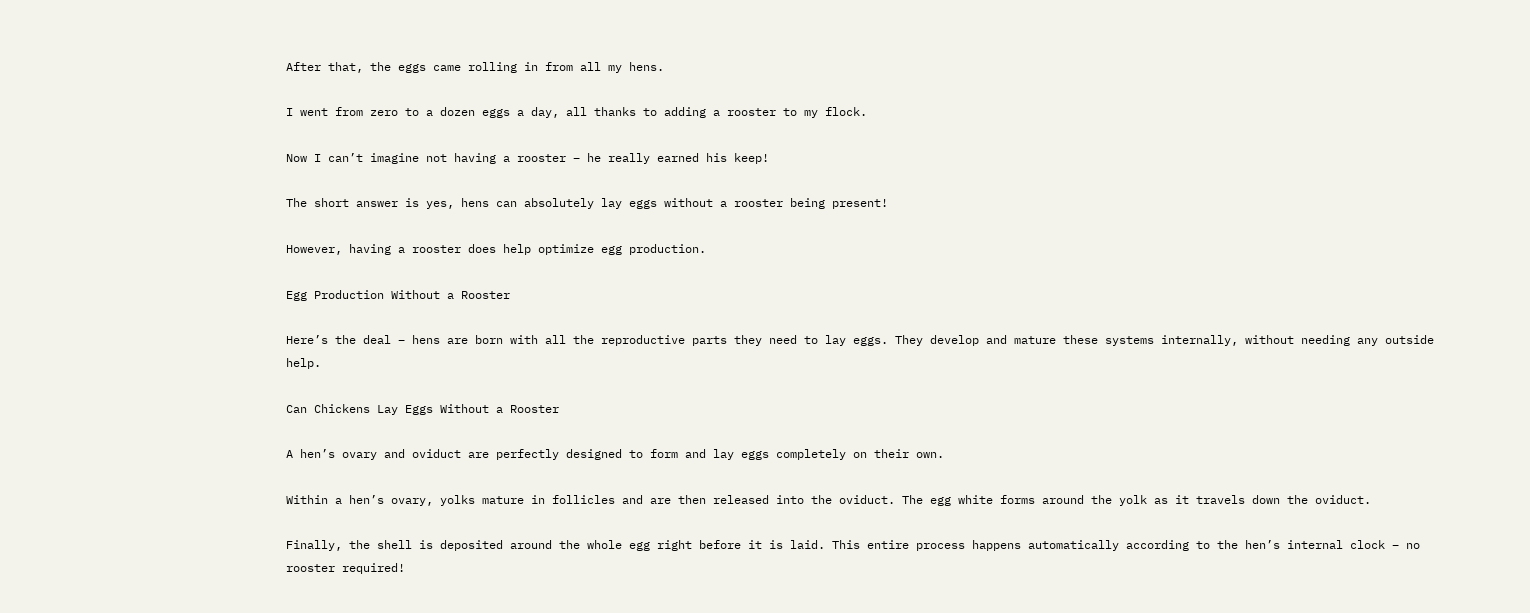After that, the eggs came rolling in from all my hens.

I went from zero to a dozen eggs a day, all thanks to adding a rooster to my flock.

Now I can’t imagine not having a rooster – he really earned his keep!

The short answer is yes, hens can absolutely lay eggs without a rooster being present!

However, having a rooster does help optimize egg production.

Egg Production Without a Rooster

Here’s the deal – hens are born with all the reproductive parts they need to lay eggs. They develop and mature these systems internally, without needing any outside help.

Can Chickens Lay Eggs Without a Rooster

A hen’s ovary and oviduct are perfectly designed to form and lay eggs completely on their own.

Within a hen’s ovary, yolks mature in follicles and are then released into the oviduct. The egg white forms around the yolk as it travels down the oviduct.

Finally, the shell is deposited around the whole egg right before it is laid. This entire process happens automatically according to the hen’s internal clock – no rooster required!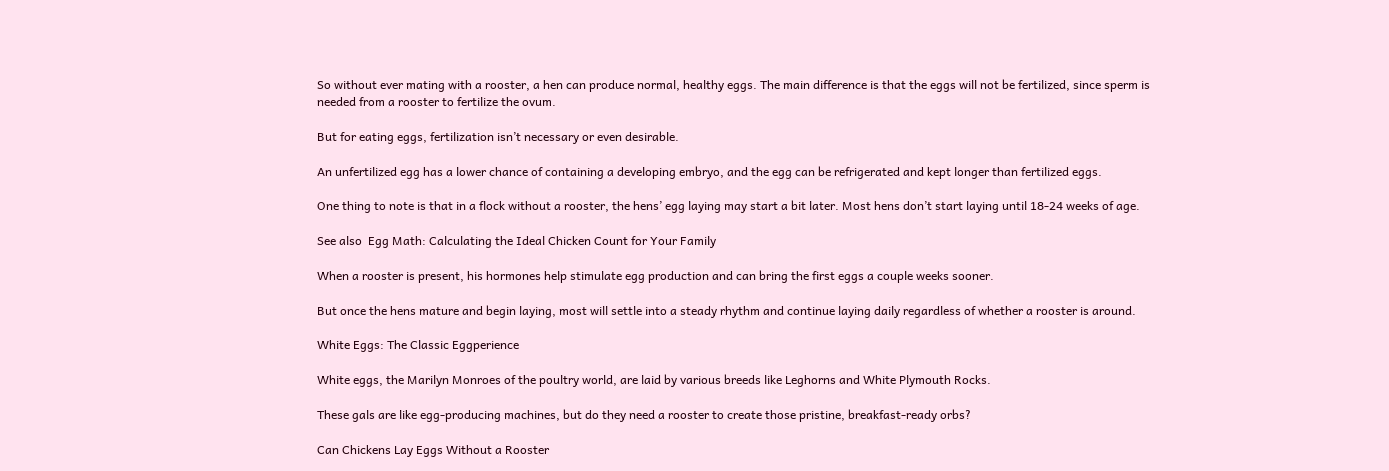So without ever mating with a rooster, a hen can produce normal, healthy eggs. The main difference is that the eggs will not be fertilized, since sperm is needed from a rooster to fertilize the ovum.

But for eating eggs, fertilization isn’t necessary or even desirable.

An unfertilized egg has a lower chance of containing a developing embryo, and the egg can be refrigerated and kept longer than fertilized eggs.

One thing to note is that in a flock without a rooster, the hens’ egg laying may start a bit later. Most hens don’t start laying until 18-24 weeks of age.

See also  Egg Math: Calculating the Ideal Chicken Count for Your Family

When a rooster is present, his hormones help stimulate egg production and can bring the first eggs a couple weeks sooner.

But once the hens mature and begin laying, most will settle into a steady rhythm and continue laying daily regardless of whether a rooster is around.

White Eggs: The Classic Eggperience

White eggs, the Marilyn Monroes of the poultry world, are laid by various breeds like Leghorns and White Plymouth Rocks.

These gals are like egg-producing machines, but do they need a rooster to create those pristine, breakfast-ready orbs?

Can Chickens Lay Eggs Without a Rooster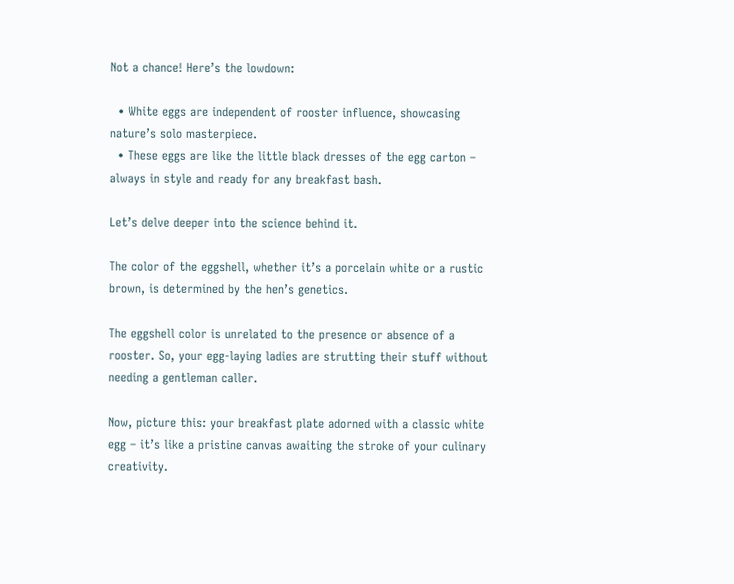Not a chance! Here’s the lowdown:

  • White eggs are independent of rooster influence, showcasing nature’s solo masterpiece.
  • These eggs are like the little black dresses of the egg carton – always in style and ready for any breakfast bash.

Let’s delve deeper into the science behind it.

The color of the eggshell, whether it’s a porcelain white or a rustic brown, is determined by the hen’s genetics.

The eggshell color is unrelated to the presence or absence of a rooster. So, your egg-laying ladies are strutting their stuff without needing a gentleman caller.

Now, picture this: your breakfast plate adorned with a classic white egg – it’s like a pristine canvas awaiting the stroke of your culinary creativity.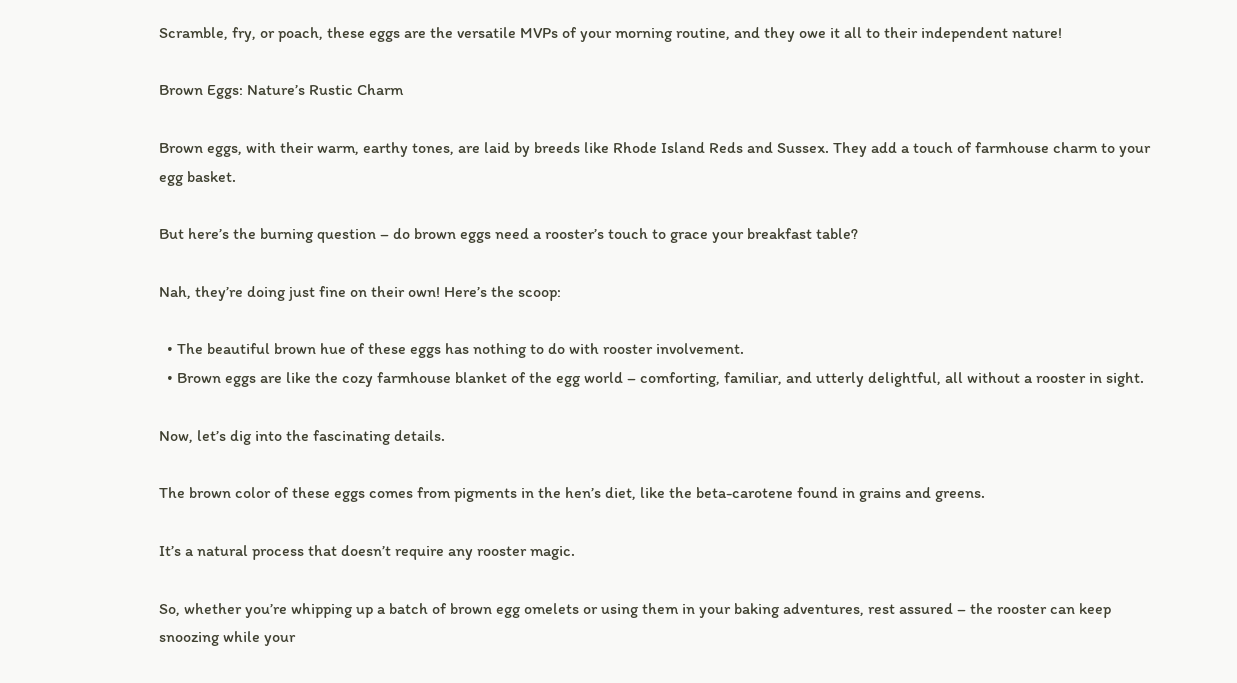Scramble, fry, or poach, these eggs are the versatile MVPs of your morning routine, and they owe it all to their independent nature!

Brown Eggs: Nature’s Rustic Charm

Brown eggs, with their warm, earthy tones, are laid by breeds like Rhode Island Reds and Sussex. They add a touch of farmhouse charm to your egg basket.

But here’s the burning question – do brown eggs need a rooster’s touch to grace your breakfast table?

Nah, they’re doing just fine on their own! Here’s the scoop:

  • The beautiful brown hue of these eggs has nothing to do with rooster involvement.
  • Brown eggs are like the cozy farmhouse blanket of the egg world – comforting, familiar, and utterly delightful, all without a rooster in sight.

Now, let’s dig into the fascinating details.

The brown color of these eggs comes from pigments in the hen’s diet, like the beta-carotene found in grains and greens.

It’s a natural process that doesn’t require any rooster magic.

So, whether you’re whipping up a batch of brown egg omelets or using them in your baking adventures, rest assured – the rooster can keep snoozing while your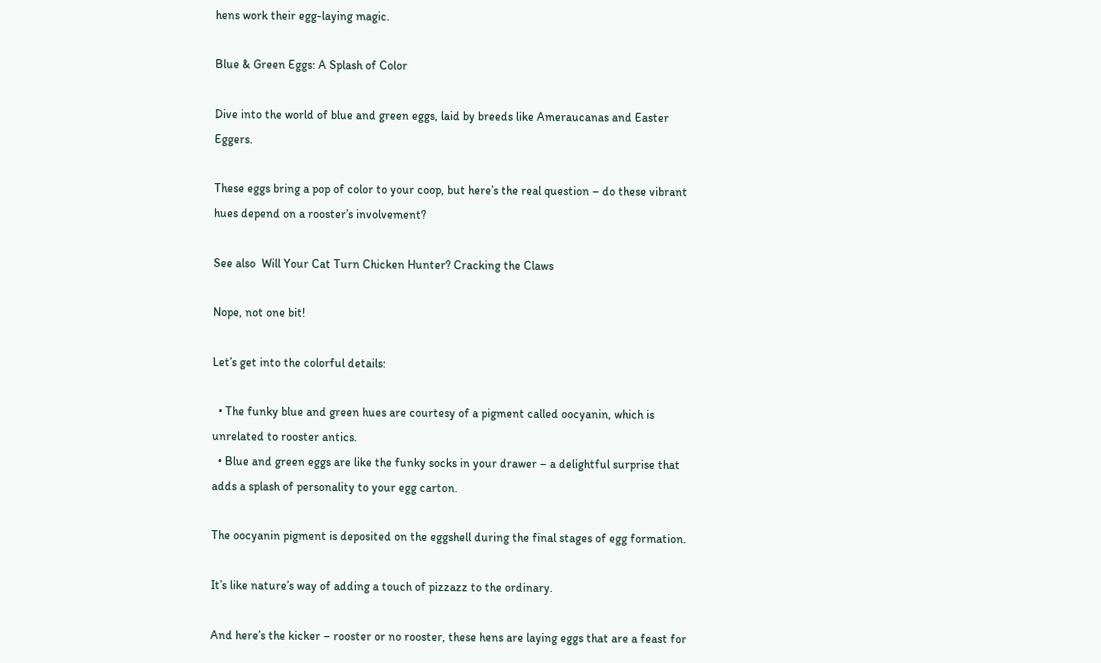hens work their egg-laying magic.

Blue & Green Eggs: A Splash of Color

Dive into the world of blue and green eggs, laid by breeds like Ameraucanas and Easter Eggers.

These eggs bring a pop of color to your coop, but here’s the real question – do these vibrant hues depend on a rooster’s involvement?

See also  Will Your Cat Turn Chicken Hunter? Cracking the Claws

Nope, not one bit!

Let’s get into the colorful details:

  • The funky blue and green hues are courtesy of a pigment called oocyanin, which is unrelated to rooster antics.
  • Blue and green eggs are like the funky socks in your drawer – a delightful surprise that adds a splash of personality to your egg carton.

The oocyanin pigment is deposited on the eggshell during the final stages of egg formation.

It’s like nature’s way of adding a touch of pizzazz to the ordinary.

And here’s the kicker – rooster or no rooster, these hens are laying eggs that are a feast for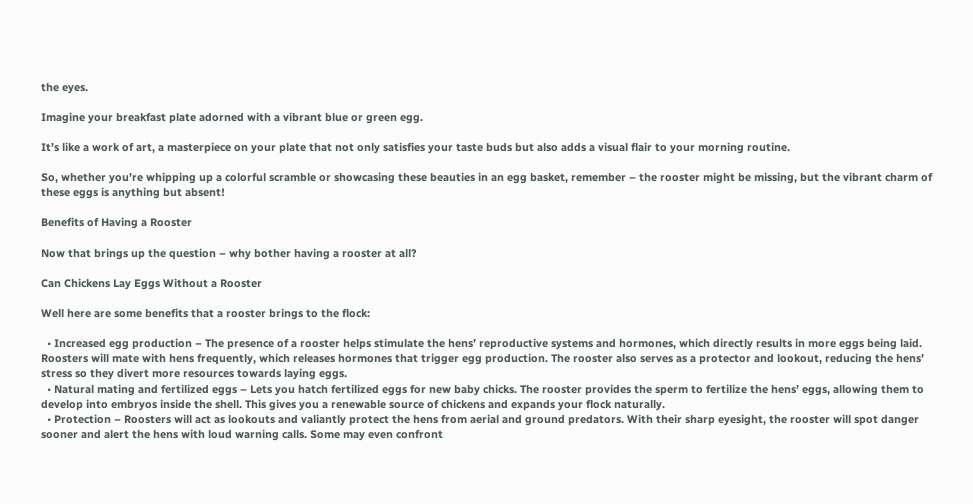the eyes.

Imagine your breakfast plate adorned with a vibrant blue or green egg.

It’s like a work of art, a masterpiece on your plate that not only satisfies your taste buds but also adds a visual flair to your morning routine.

So, whether you’re whipping up a colorful scramble or showcasing these beauties in an egg basket, remember – the rooster might be missing, but the vibrant charm of these eggs is anything but absent!

Benefits of Having a Rooster

Now that brings up the question – why bother having a rooster at all?

Can Chickens Lay Eggs Without a Rooster

Well here are some benefits that a rooster brings to the flock:

  • Increased egg production – The presence of a rooster helps stimulate the hens’ reproductive systems and hormones, which directly results in more eggs being laid. Roosters will mate with hens frequently, which releases hormones that trigger egg production. The rooster also serves as a protector and lookout, reducing the hens’ stress so they divert more resources towards laying eggs.
  • Natural mating and fertilized eggs – Lets you hatch fertilized eggs for new baby chicks. The rooster provides the sperm to fertilize the hens’ eggs, allowing them to develop into embryos inside the shell. This gives you a renewable source of chickens and expands your flock naturally.
  • Protection – Roosters will act as lookouts and valiantly protect the hens from aerial and ground predators. With their sharp eyesight, the rooster will spot danger sooner and alert the hens with loud warning calls. Some may even confront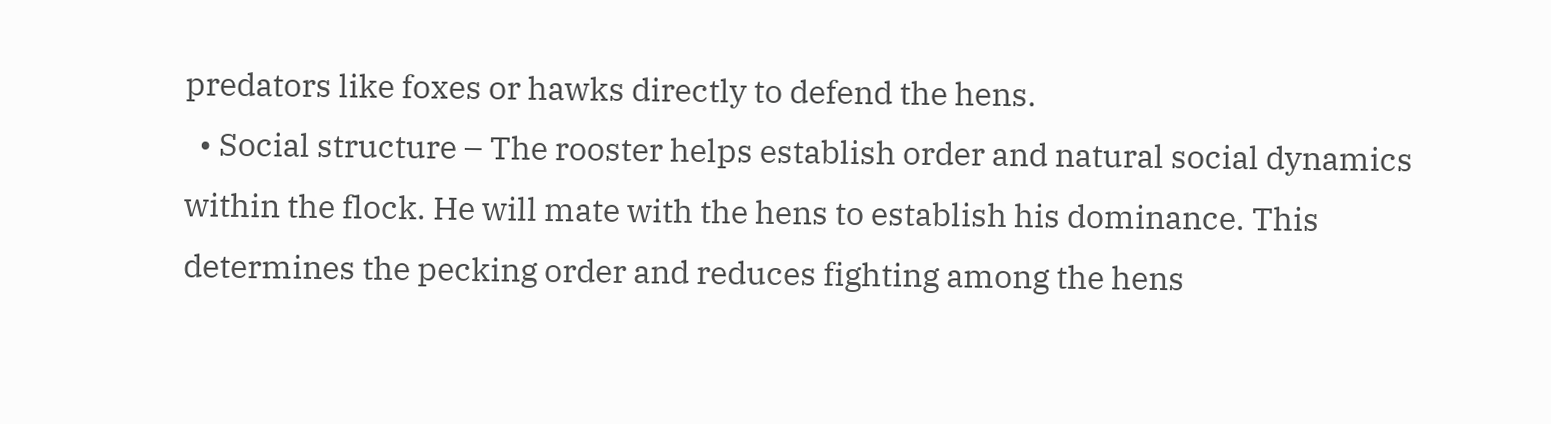predators like foxes or hawks directly to defend the hens.
  • Social structure – The rooster helps establish order and natural social dynamics within the flock. He will mate with the hens to establish his dominance. This determines the pecking order and reduces fighting among the hens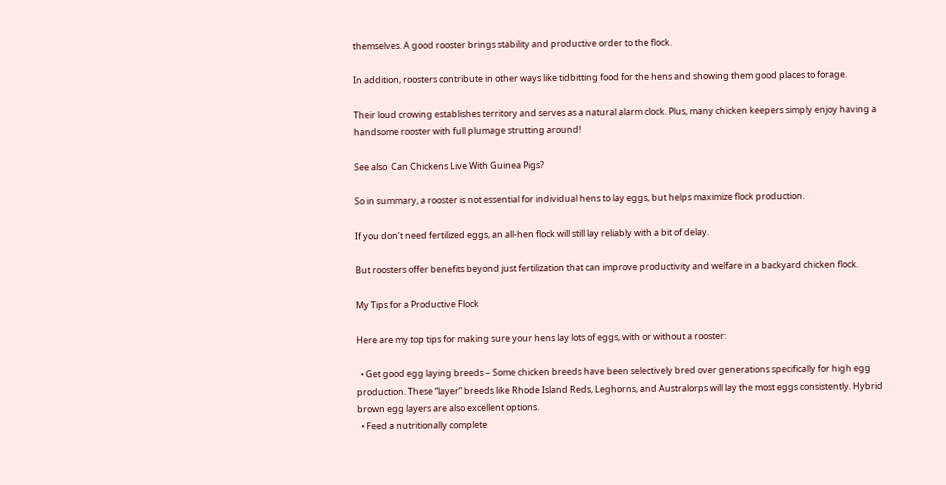themselves. A good rooster brings stability and productive order to the flock.

In addition, roosters contribute in other ways like tidbitting food for the hens and showing them good places to forage.

Their loud crowing establishes territory and serves as a natural alarm clock. Plus, many chicken keepers simply enjoy having a handsome rooster with full plumage strutting around!

See also  Can Chickens Live With Guinea Pigs?

So in summary, a rooster is not essential for individual hens to lay eggs, but helps maximize flock production.

If you don’t need fertilized eggs, an all-hen flock will still lay reliably with a bit of delay.

But roosters offer benefits beyond just fertilization that can improve productivity and welfare in a backyard chicken flock.

My Tips for a Productive Flock

Here are my top tips for making sure your hens lay lots of eggs, with or without a rooster:

  • Get good egg laying breeds – Some chicken breeds have been selectively bred over generations specifically for high egg production. These “layer” breeds like Rhode Island Reds, Leghorns, and Australorps will lay the most eggs consistently. Hybrid brown egg layers are also excellent options.
  • Feed a nutritionally complete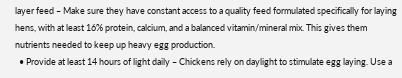layer feed – Make sure they have constant access to a quality feed formulated specifically for laying hens, with at least 16% protein, calcium, and a balanced vitamin/mineral mix. This gives them nutrients needed to keep up heavy egg production.
  • Provide at least 14 hours of light daily – Chickens rely on daylight to stimulate egg laying. Use a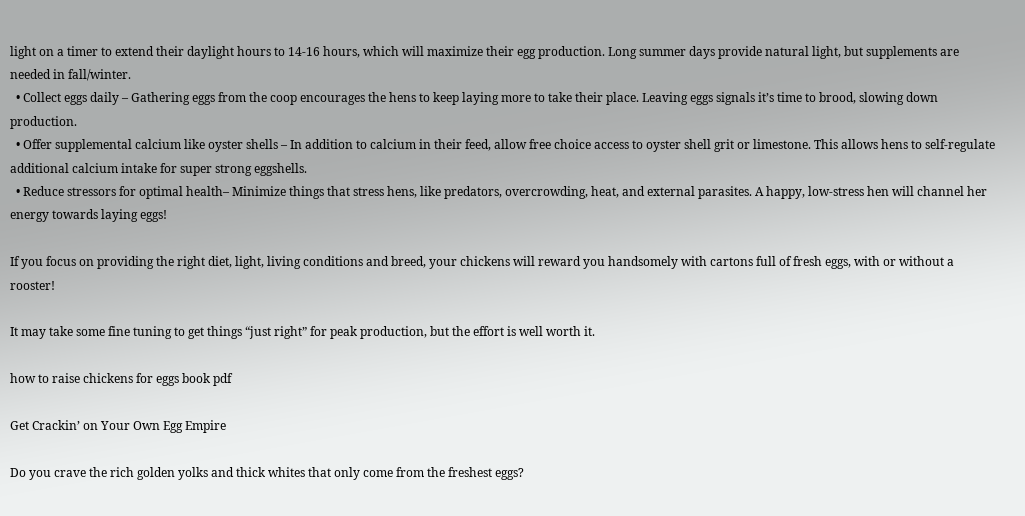light on a timer to extend their daylight hours to 14-16 hours, which will maximize their egg production. Long summer days provide natural light, but supplements are needed in fall/winter.
  • Collect eggs daily – Gathering eggs from the coop encourages the hens to keep laying more to take their place. Leaving eggs signals it’s time to brood, slowing down production.
  • Offer supplemental calcium like oyster shells – In addition to calcium in their feed, allow free choice access to oyster shell grit or limestone. This allows hens to self-regulate additional calcium intake for super strong eggshells.
  • Reduce stressors for optimal health– Minimize things that stress hens, like predators, overcrowding, heat, and external parasites. A happy, low-stress hen will channel her energy towards laying eggs!

If you focus on providing the right diet, light, living conditions and breed, your chickens will reward you handsomely with cartons full of fresh eggs, with or without a rooster!

It may take some fine tuning to get things “just right” for peak production, but the effort is well worth it.

how to raise chickens for eggs book pdf

Get Crackin’ on Your Own Egg Empire

Do you crave the rich golden yolks and thick whites that only come from the freshest eggs?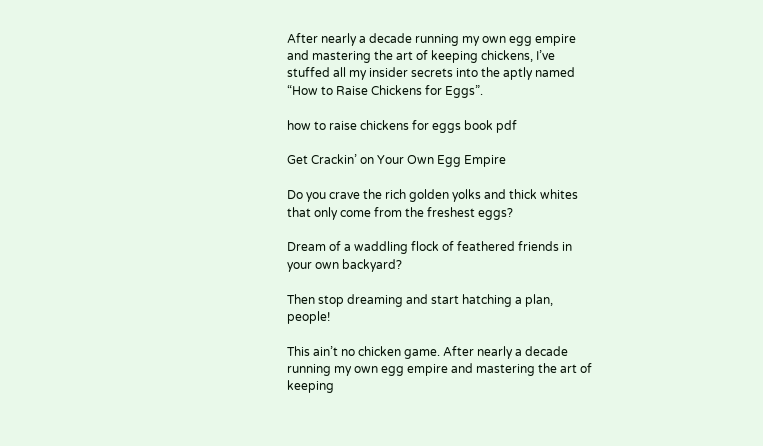After nearly a decade running my own egg empire and mastering the art of keeping chickens, I’ve stuffed all my insider secrets into the aptly named “How to Raise Chickens for Eggs”.

how to raise chickens for eggs book pdf

Get Crackin’ on Your Own Egg Empire

Do you crave the rich golden yolks and thick whites that only come from the freshest eggs?

Dream of a waddling flock of feathered friends in your own backyard?

Then stop dreaming and start hatching a plan, people!

This ain’t no chicken game. After nearly a decade running my own egg empire and mastering the art of keeping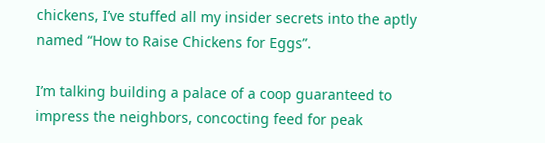chickens, I’ve stuffed all my insider secrets into the aptly named “How to Raise Chickens for Eggs”.

I’m talking building a palace of a coop guaranteed to impress the neighbors, concocting feed for peak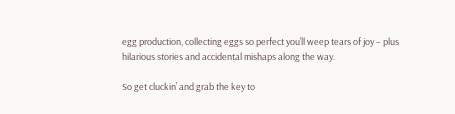egg production, collecting eggs so perfect you’ll weep tears of joy – plus hilarious stories and accidental mishaps along the way.

So get cluckin’ and grab the key to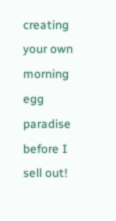creating your own morning egg paradise before I sell out!